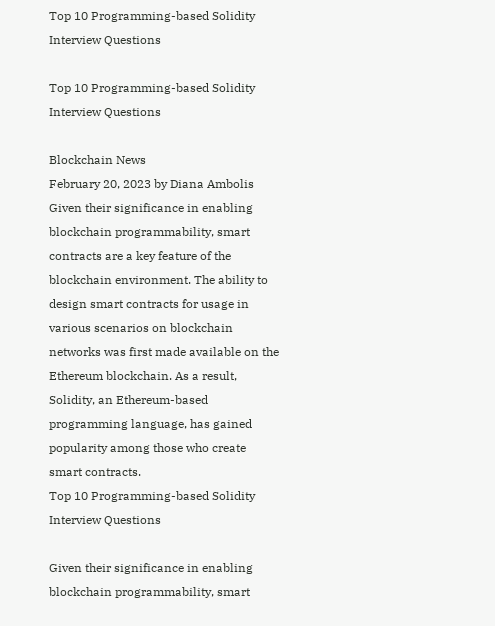Top 10 Programming-based Solidity Interview Questions

Top 10 Programming-based Solidity Interview Questions

Blockchain News
February 20, 2023 by Diana Ambolis
Given their significance in enabling blockchain programmability, smart contracts are a key feature of the blockchain environment. The ability to design smart contracts for usage in various scenarios on blockchain networks was first made available on the Ethereum blockchain. As a result, Solidity, an Ethereum-based programming language, has gained popularity among those who create smart contracts.
Top 10 Programming-based Solidity Interview Questions

Given their significance in enabling blockchain programmability, smart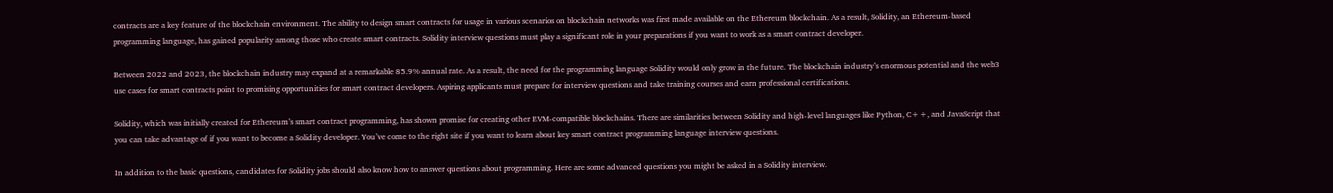contracts are a key feature of the blockchain environment. The ability to design smart contracts for usage in various scenarios on blockchain networks was first made available on the Ethereum blockchain. As a result, Solidity, an Ethereum-based programming language, has gained popularity among those who create smart contracts. Solidity interview questions must play a significant role in your preparations if you want to work as a smart contract developer.

Between 2022 and 2023, the blockchain industry may expand at a remarkable 85.9% annual rate. As a result, the need for the programming language Solidity would only grow in the future. The blockchain industry’s enormous potential and the web3 use cases for smart contracts point to promising opportunities for smart contract developers. Aspiring applicants must prepare for interview questions and take training courses and earn professional certifications.

Solidity, which was initially created for Ethereum’s smart contract programming, has shown promise for creating other EVM-compatible blockchains. There are similarities between Solidity and high-level languages like Python, C++, and JavaScript that you can take advantage of if you want to become a Solidity developer. You’ve come to the right site if you want to learn about key smart contract programming language interview questions.

In addition to the basic questions, candidates for Solidity jobs should also know how to answer questions about programming. Here are some advanced questions you might be asked in a Solidity interview.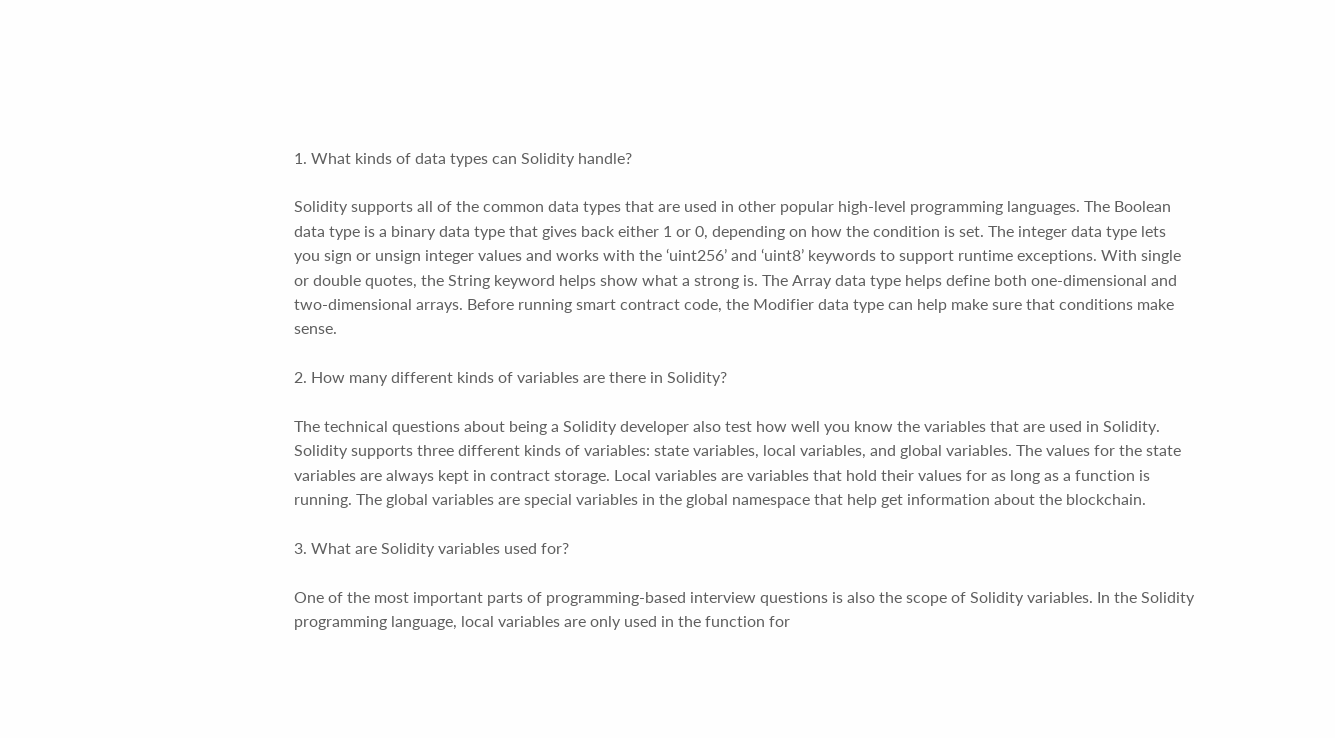1. What kinds of data types can Solidity handle?

Solidity supports all of the common data types that are used in other popular high-level programming languages. The Boolean data type is a binary data type that gives back either 1 or 0, depending on how the condition is set. The integer data type lets you sign or unsign integer values and works with the ‘uint256’ and ‘uint8’ keywords to support runtime exceptions. With single or double quotes, the String keyword helps show what a strong is. The Array data type helps define both one-dimensional and two-dimensional arrays. Before running smart contract code, the Modifier data type can help make sure that conditions make sense.

2. How many different kinds of variables are there in Solidity?

The technical questions about being a Solidity developer also test how well you know the variables that are used in Solidity. Solidity supports three different kinds of variables: state variables, local variables, and global variables. The values for the state variables are always kept in contract storage. Local variables are variables that hold their values for as long as a function is running. The global variables are special variables in the global namespace that help get information about the blockchain.

3. What are Solidity variables used for?

One of the most important parts of programming-based interview questions is also the scope of Solidity variables. In the Solidity programming language, local variables are only used in the function for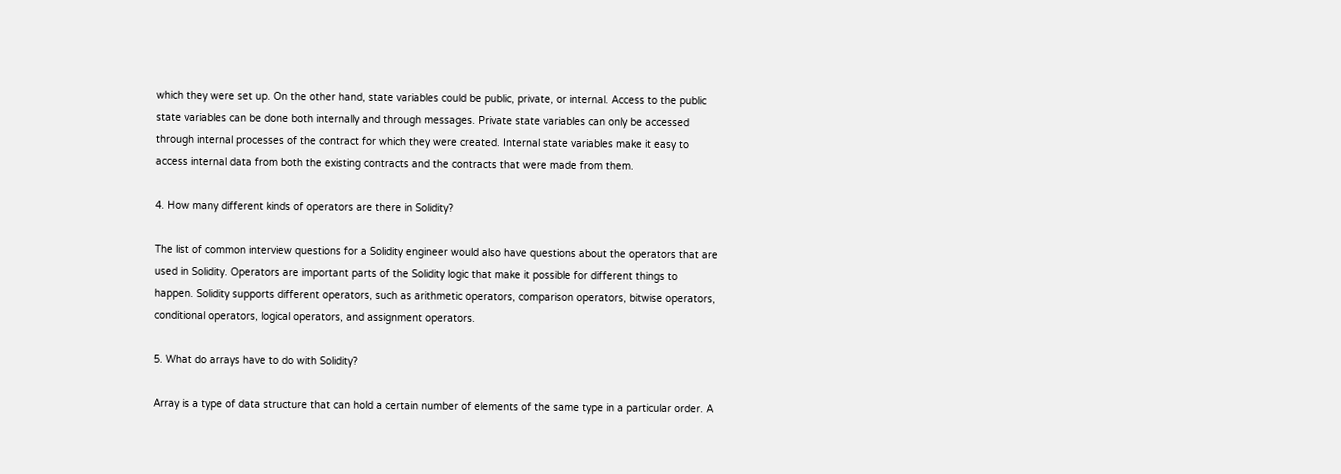which they were set up. On the other hand, state variables could be public, private, or internal. Access to the public state variables can be done both internally and through messages. Private state variables can only be accessed through internal processes of the contract for which they were created. Internal state variables make it easy to access internal data from both the existing contracts and the contracts that were made from them.

4. How many different kinds of operators are there in Solidity?

The list of common interview questions for a Solidity engineer would also have questions about the operators that are used in Solidity. Operators are important parts of the Solidity logic that make it possible for different things to happen. Solidity supports different operators, such as arithmetic operators, comparison operators, bitwise operators, conditional operators, logical operators, and assignment operators.

5. What do arrays have to do with Solidity?

Array is a type of data structure that can hold a certain number of elements of the same type in a particular order. A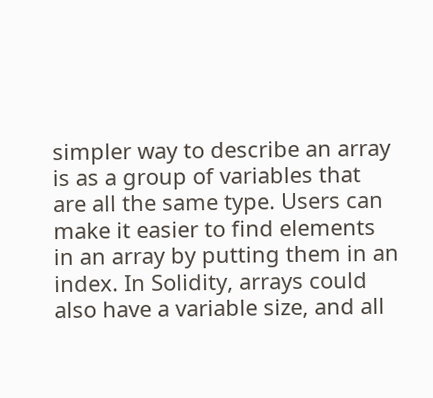simpler way to describe an array is as a group of variables that are all the same type. Users can make it easier to find elements in an array by putting them in an index. In Solidity, arrays could also have a variable size, and all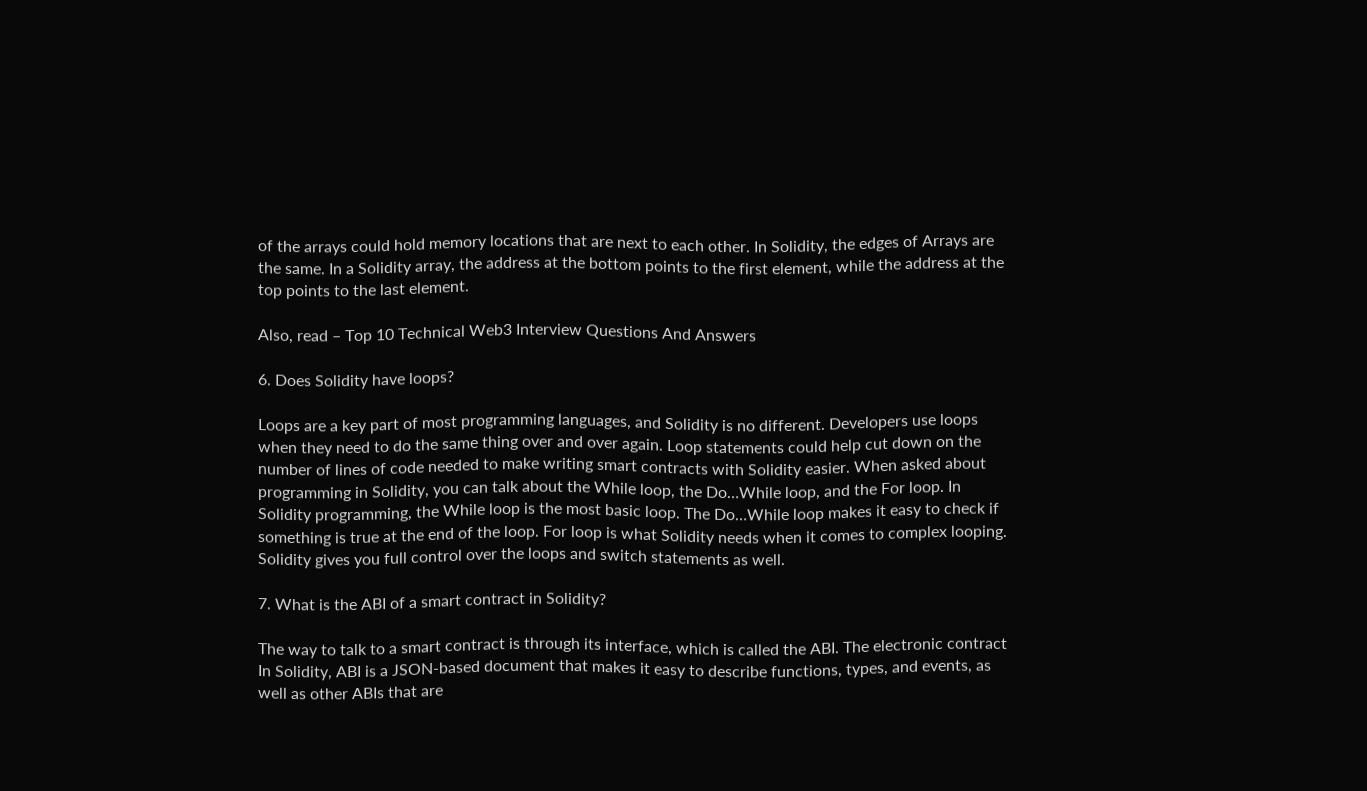of the arrays could hold memory locations that are next to each other. In Solidity, the edges of Arrays are the same. In a Solidity array, the address at the bottom points to the first element, while the address at the top points to the last element.

Also, read – Top 10 Technical Web3 Interview Questions And Answers

6. Does Solidity have loops?

Loops are a key part of most programming languages, and Solidity is no different. Developers use loops when they need to do the same thing over and over again. Loop statements could help cut down on the number of lines of code needed to make writing smart contracts with Solidity easier. When asked about programming in Solidity, you can talk about the While loop, the Do…While loop, and the For loop. In Solidity programming, the While loop is the most basic loop. The Do…While loop makes it easy to check if something is true at the end of the loop. For loop is what Solidity needs when it comes to complex looping. Solidity gives you full control over the loops and switch statements as well.

7. What is the ABI of a smart contract in Solidity?

The way to talk to a smart contract is through its interface, which is called the ABI. The electronic contract In Solidity, ABI is a JSON-based document that makes it easy to describe functions, types, and events, as well as other ABIs that are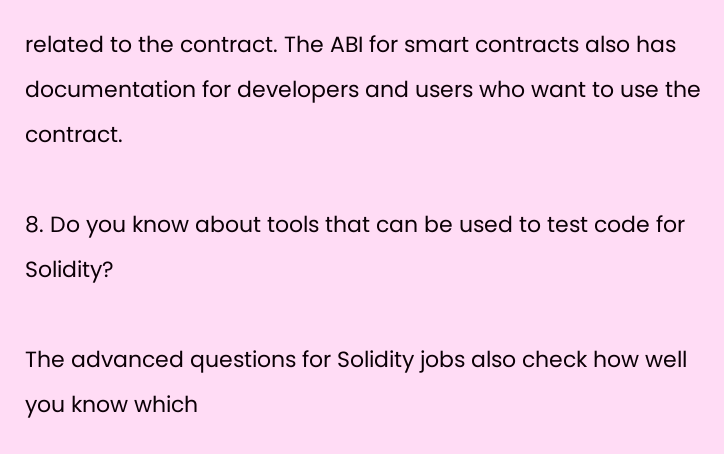related to the contract. The ABI for smart contracts also has documentation for developers and users who want to use the contract.

8. Do you know about tools that can be used to test code for Solidity?

The advanced questions for Solidity jobs also check how well you know which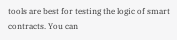tools are best for testing the logic of smart contracts. You can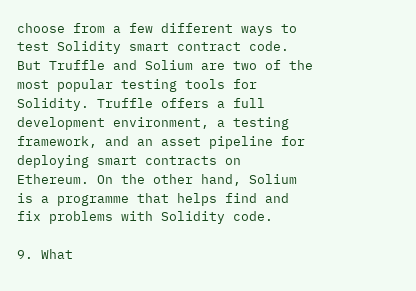choose from a few different ways to test Solidity smart contract code. But Truffle and Solium are two of the most popular testing tools for Solidity. Truffle offers a full development environment, a testing framework, and an asset pipeline for deploying smart contracts on Ethereum. On the other hand, Solium is a programme that helps find and fix problems with Solidity code.

9. What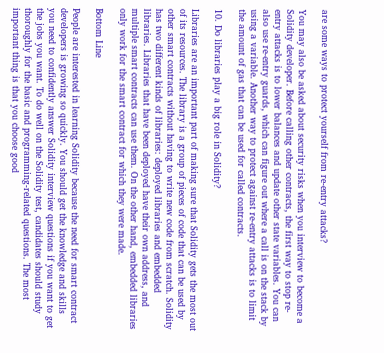are some ways to protect yourself from re-entry attacks?

You may also be asked about security risks when you interview to become a Solidity developer. Before calling other contracts, the first way to stop re-entry attacks is to lower balances and update other state variables. You can also use re-entry guards, which can figure out where a call is on the stack by using a variable. Another way to protect against re-entry attacks is to limit the amount of gas that can be used for called contracts.

10. Do libraries play a big role in Solidity?

Libraries are an important part of making sure that Solidity gets the most out of its resources. The library is a group of pieces of code that can be used by other smart contracts without having to write new code from scratch. Solidity has two different kinds of libraries: deployed libraries and embedded libraries. Libraries that have been deployed have their own address, and multiple smart contracts can use them. On the other hand, embedded libraries only work for the smart contract for which they were made.

Bottom Line

People are interested in learning Solidity because the need for smart contract developers is growing so quickly. You should get the knowledge and skills you need to confidently answer Solidity interview questions if you want to get the jobs you want. To do well on the Solidity test, candidates should study thoroughly for the basic and programming-related questions. The most important thing is that you choose good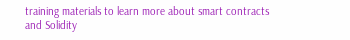training materials to learn more about smart contracts and Solidity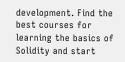development. Find the best courses for learning the basics of Solidity and start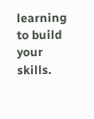learning to build your skills.